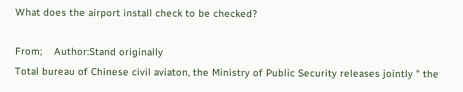What does the airport install check to be checked?

From;    Author:Stand originally
Total bureau of Chinese civil aviaton, the Ministry of Public Security releases jointly " the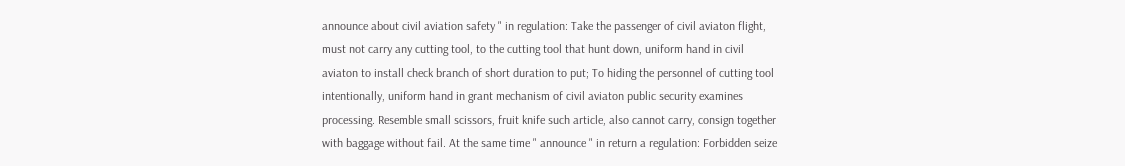announce about civil aviation safety " in regulation: Take the passenger of civil aviaton flight, must not carry any cutting tool, to the cutting tool that hunt down, uniform hand in civil aviaton to install check branch of short duration to put; To hiding the personnel of cutting tool intentionally, uniform hand in grant mechanism of civil aviaton public security examines processing. Resemble small scissors, fruit knife such article, also cannot carry, consign together with baggage without fail. At the same time " announce " in return a regulation: Forbidden seize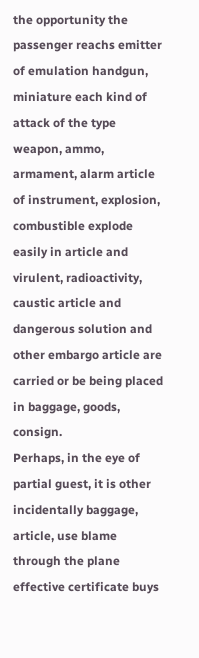the opportunity the passenger reachs emitter of emulation handgun, miniature each kind of attack of the type weapon, ammo, armament, alarm article of instrument, explosion, combustible explode easily in article and virulent, radioactivity, caustic article and dangerous solution and other embargo article are carried or be being placed in baggage, goods, consign.
Perhaps, in the eye of partial guest, it is other incidentally baggage, article, use blame through the plane effective certificate buys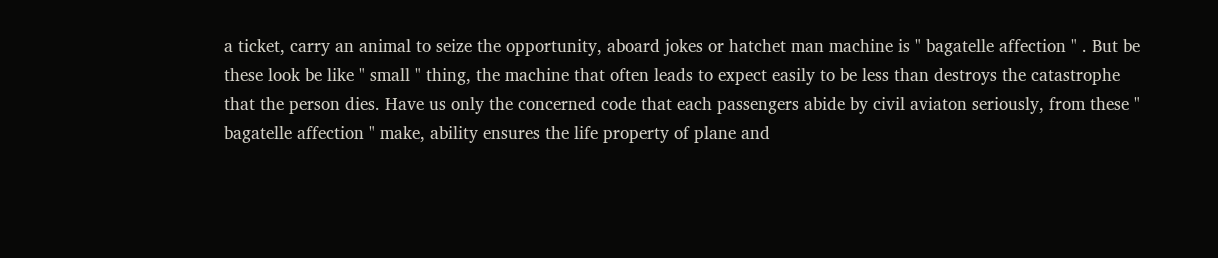a ticket, carry an animal to seize the opportunity, aboard jokes or hatchet man machine is " bagatelle affection " . But be these look be like " small " thing, the machine that often leads to expect easily to be less than destroys the catastrophe that the person dies. Have us only the concerned code that each passengers abide by civil aviaton seriously, from these " bagatelle affection " make, ability ensures the life property of plane and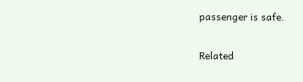passenger is safe.

Related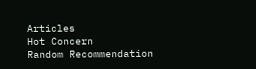Articles
Hot Concern
Random Recommendation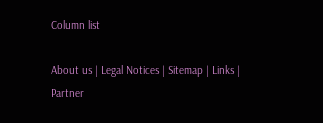Column list

About us | Legal Notices | Sitemap | Links | Partner